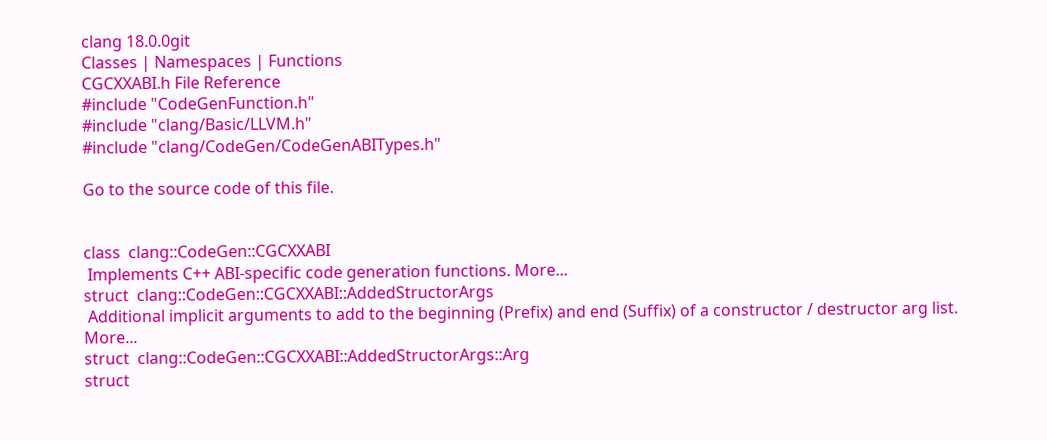clang 18.0.0git
Classes | Namespaces | Functions
CGCXXABI.h File Reference
#include "CodeGenFunction.h"
#include "clang/Basic/LLVM.h"
#include "clang/CodeGen/CodeGenABITypes.h"

Go to the source code of this file.


class  clang::CodeGen::CGCXXABI
 Implements C++ ABI-specific code generation functions. More...
struct  clang::CodeGen::CGCXXABI::AddedStructorArgs
 Additional implicit arguments to add to the beginning (Prefix) and end (Suffix) of a constructor / destructor arg list. More...
struct  clang::CodeGen::CGCXXABI::AddedStructorArgs::Arg
struct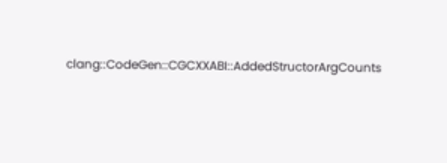clang::CodeGen::CGCXXABI::AddedStructorArgCounts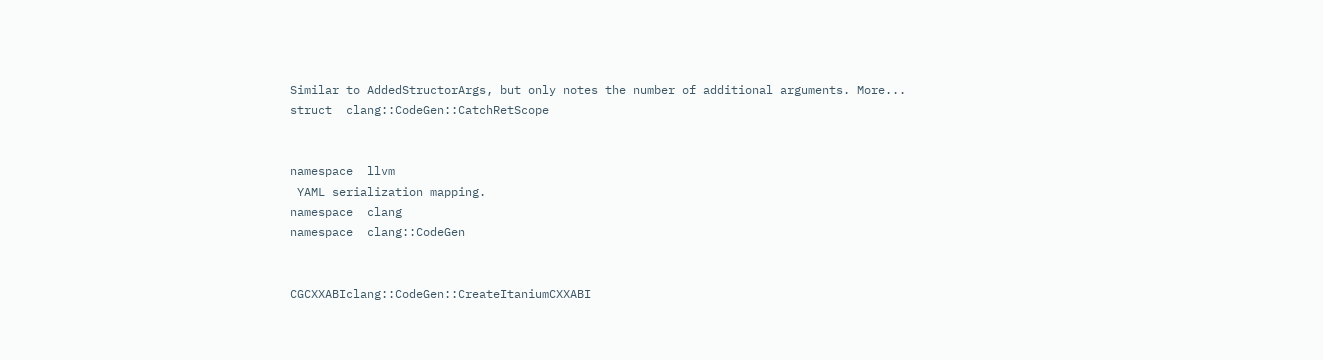Similar to AddedStructorArgs, but only notes the number of additional arguments. More...
struct  clang::CodeGen::CatchRetScope


namespace  llvm
 YAML serialization mapping.
namespace  clang
namespace  clang::CodeGen


CGCXXABIclang::CodeGen::CreateItaniumCXXABI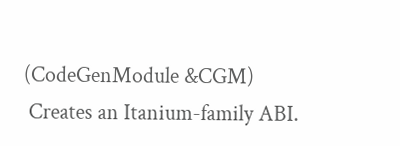(CodeGenModule &CGM)
 Creates an Itanium-family ABI.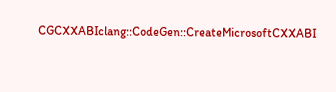CGCXXABIclang::CodeGen::CreateMicrosoftCXXABI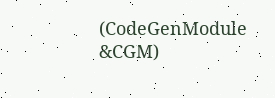(CodeGenModule &CGM)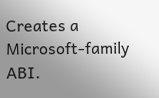Creates a Microsoft-family ABI.